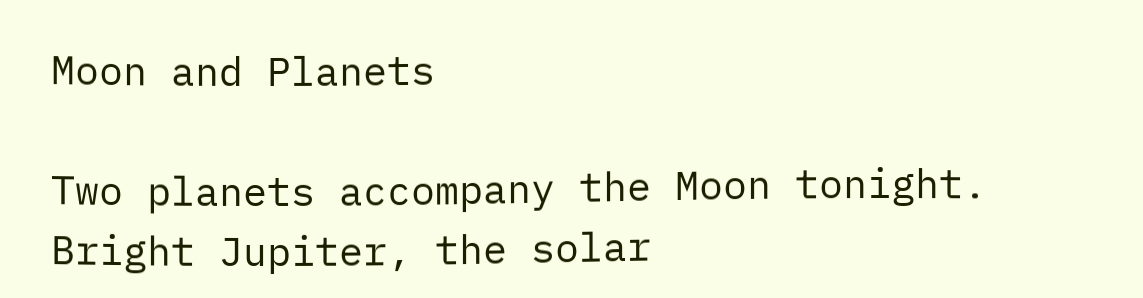Moon and Planets

Two planets accompany the Moon tonight. Bright Jupiter, the solar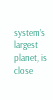system’s largest planet, is close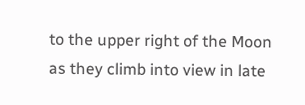to the upper right of the Moon as they climb into view in late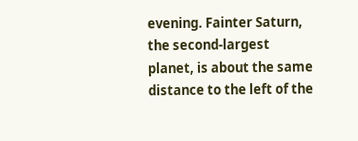evening. Fainter Saturn, the second-largest planet, is about the same distance to the left of the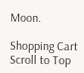Moon.

Shopping Cart
Scroll to Top